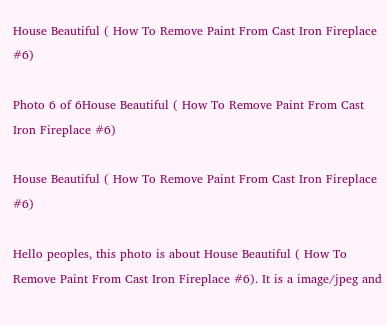House Beautiful ( How To Remove Paint From Cast Iron Fireplace #6)

Photo 6 of 6House Beautiful ( How To Remove Paint From Cast Iron Fireplace #6)

House Beautiful ( How To Remove Paint From Cast Iron Fireplace #6)

Hello peoples, this photo is about House Beautiful ( How To Remove Paint From Cast Iron Fireplace #6). It is a image/jpeg and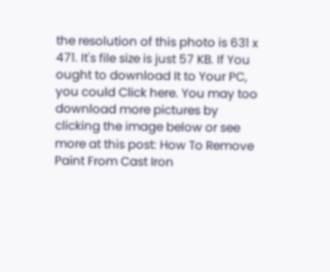the resolution of this photo is 631 x 471. It's file size is just 57 KB. If You ought to download It to Your PC, you could Click here. You may too download more pictures by clicking the image below or see more at this post: How To Remove Paint From Cast Iron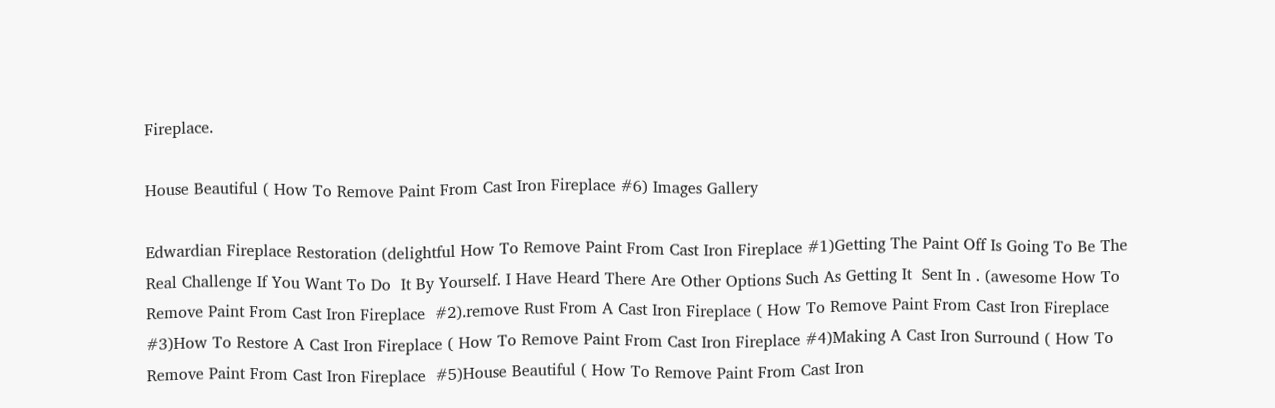Fireplace.

House Beautiful ( How To Remove Paint From Cast Iron Fireplace #6) Images Gallery

Edwardian Fireplace Restoration (delightful How To Remove Paint From Cast Iron Fireplace #1)Getting The Paint Off Is Going To Be The Real Challenge If You Want To Do  It By Yourself. I Have Heard There Are Other Options Such As Getting It  Sent In . (awesome How To Remove Paint From Cast Iron Fireplace  #2).remove Rust From A Cast Iron Fireplace ( How To Remove Paint From Cast Iron Fireplace #3)How To Restore A Cast Iron Fireplace ( How To Remove Paint From Cast Iron Fireplace #4)Making A Cast Iron Surround ( How To Remove Paint From Cast Iron Fireplace  #5)House Beautiful ( How To Remove Paint From Cast Iron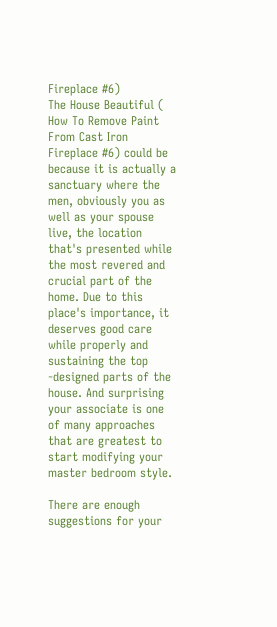Fireplace #6)
The House Beautiful ( How To Remove Paint From Cast Iron Fireplace #6) could be because it is actually a sanctuary where the men, obviously you as well as your spouse live, the location that's presented while the most revered and crucial part of the home. Due to this place's importance, it deserves good care while properly and sustaining the top -designed parts of the house. And surprising your associate is one of many approaches that are greatest to start modifying your master bedroom style.

There are enough suggestions for your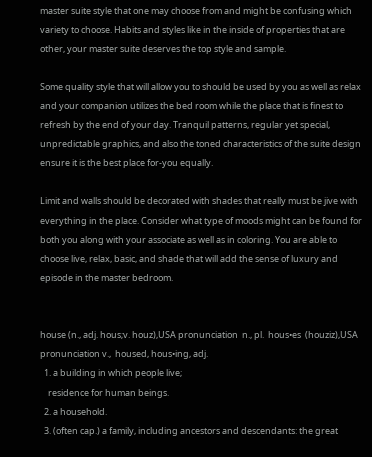master suite style that one may choose from and might be confusing which variety to choose. Habits and styles like in the inside of properties that are other, your master suite deserves the top style and sample.

Some quality style that will allow you to should be used by you as well as relax and your companion utilizes the bed room while the place that is finest to refresh by the end of your day. Tranquil patterns, regular yet special, unpredictable graphics, and also the toned characteristics of the suite design ensure it is the best place for-you equally.

Limit and walls should be decorated with shades that really must be jive with everything in the place. Consider what type of moods might can be found for both you along with your associate as well as in coloring. You are able to choose live, relax, basic, and shade that will add the sense of luxury and episode in the master bedroom.


house (n., adj. hous;v. houz),USA pronunciation  n., pl.  hous•es  (houziz),USA pronunciation v.,  housed, hous•ing, adj.
  1. a building in which people live;
    residence for human beings.
  2. a household.
  3. (often cap.) a family, including ancestors and descendants: the great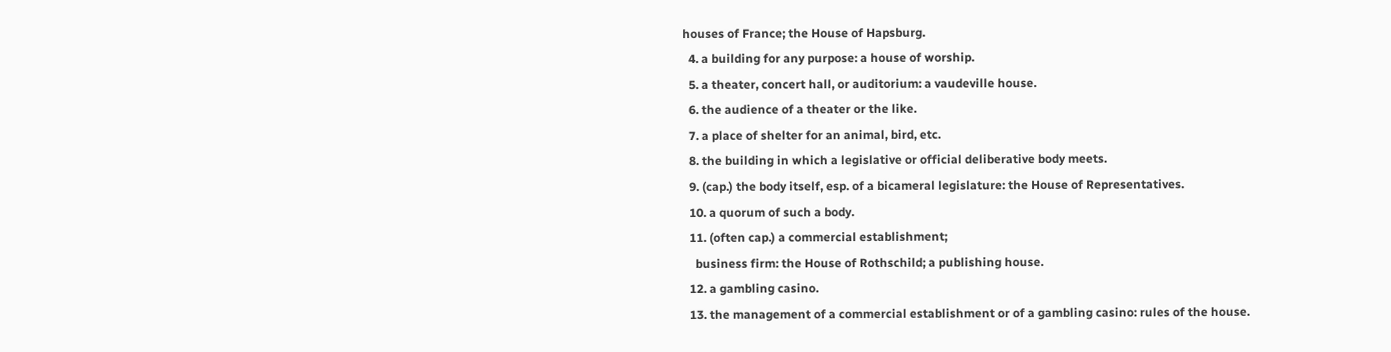houses of France; the House of Hapsburg.
  4. a building for any purpose: a house of worship.
  5. a theater, concert hall, or auditorium: a vaudeville house.
  6. the audience of a theater or the like.
  7. a place of shelter for an animal, bird, etc.
  8. the building in which a legislative or official deliberative body meets.
  9. (cap.) the body itself, esp. of a bicameral legislature: the House of Representatives.
  10. a quorum of such a body.
  11. (often cap.) a commercial establishment;
    business firm: the House of Rothschild; a publishing house.
  12. a gambling casino.
  13. the management of a commercial establishment or of a gambling casino: rules of the house.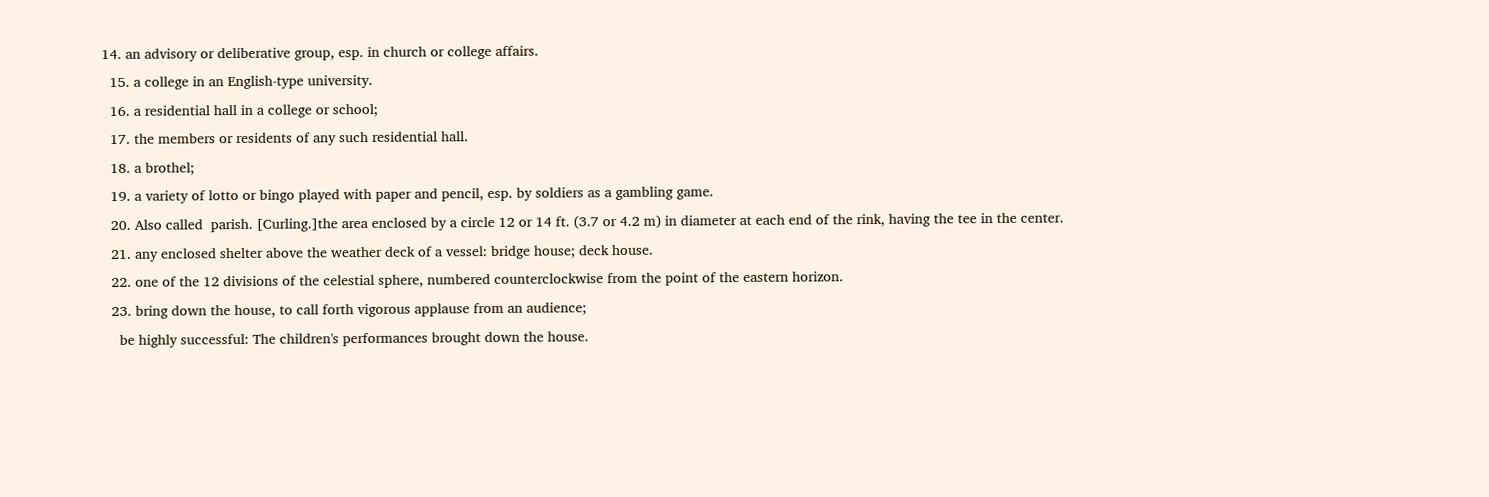14. an advisory or deliberative group, esp. in church or college affairs.
  15. a college in an English-type university.
  16. a residential hall in a college or school;
  17. the members or residents of any such residential hall.
  18. a brothel;
  19. a variety of lotto or bingo played with paper and pencil, esp. by soldiers as a gambling game.
  20. Also called  parish. [Curling.]the area enclosed by a circle 12 or 14 ft. (3.7 or 4.2 m) in diameter at each end of the rink, having the tee in the center.
  21. any enclosed shelter above the weather deck of a vessel: bridge house; deck house.
  22. one of the 12 divisions of the celestial sphere, numbered counterclockwise from the point of the eastern horizon.
  23. bring down the house, to call forth vigorous applause from an audience;
    be highly successful: The children's performances brought down the house.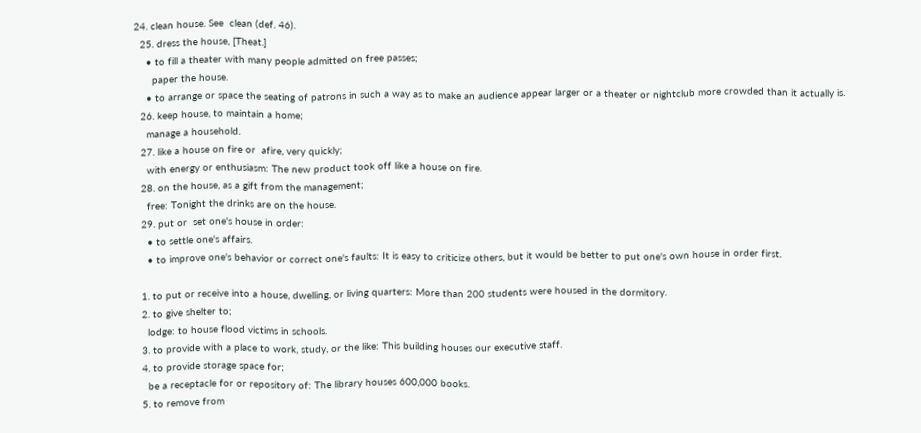24. clean house. See  clean (def. 46).
  25. dress the house, [Theat.]
    • to fill a theater with many people admitted on free passes;
      paper the house.
    • to arrange or space the seating of patrons in such a way as to make an audience appear larger or a theater or nightclub more crowded than it actually is.
  26. keep house, to maintain a home;
    manage a household.
  27. like a house on fire or  afire, very quickly;
    with energy or enthusiasm: The new product took off like a house on fire.
  28. on the house, as a gift from the management;
    free: Tonight the drinks are on the house.
  29. put or  set one's house in order:
    • to settle one's affairs.
    • to improve one's behavior or correct one's faults: It is easy to criticize others, but it would be better to put one's own house in order first.

  1. to put or receive into a house, dwelling, or living quarters: More than 200 students were housed in the dormitory.
  2. to give shelter to;
    lodge: to house flood victims in schools.
  3. to provide with a place to work, study, or the like: This building houses our executive staff.
  4. to provide storage space for;
    be a receptacle for or repository of: The library houses 600,000 books.
  5. to remove from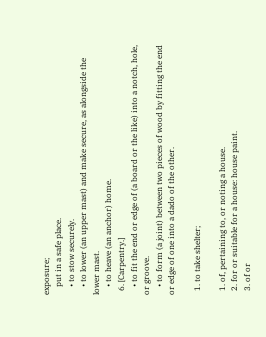exposure;
    put in a safe place.
    • to stow securely.
    • to lower (an upper mast) and make secure, as alongside the lower mast.
    • to heave (an anchor) home.
  6. [Carpentry.]
    • to fit the end or edge of (a board or the like) into a notch, hole, or groove.
    • to form (a joint) between two pieces of wood by fitting the end or edge of one into a dado of the other.

  1. to take shelter;

  1. of, pertaining to, or noting a house.
  2. for or suitable for a house: house paint.
  3. of or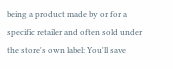being a product made by or for a specific retailer and often sold under the store's own label: You'll save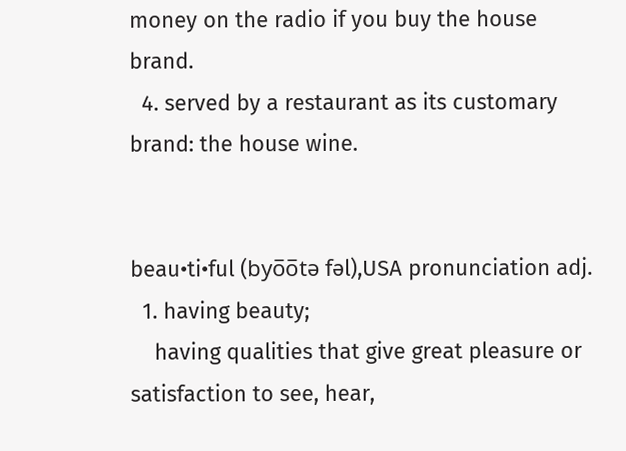money on the radio if you buy the house brand.
  4. served by a restaurant as its customary brand: the house wine.


beau•ti•ful (byo̅o̅tə fəl),USA pronunciation adj.
  1. having beauty;
    having qualities that give great pleasure or satisfaction to see, hear,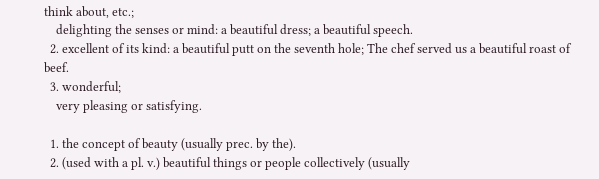think about, etc.;
    delighting the senses or mind: a beautiful dress; a beautiful speech.
  2. excellent of its kind: a beautiful putt on the seventh hole; The chef served us a beautiful roast of beef.
  3. wonderful;
    very pleasing or satisfying.

  1. the concept of beauty (usually prec. by the).
  2. (used with a pl. v.) beautiful things or people collectively (usually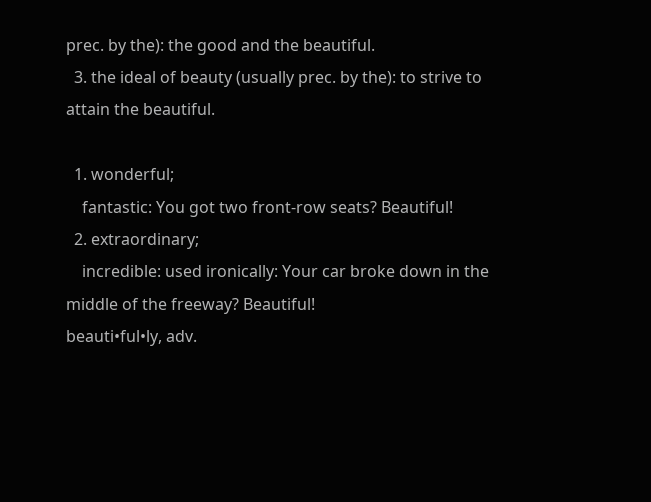prec. by the): the good and the beautiful.
  3. the ideal of beauty (usually prec. by the): to strive to attain the beautiful.

  1. wonderful;
    fantastic: You got two front-row seats? Beautiful!
  2. extraordinary;
    incredible: used ironically: Your car broke down in the middle of the freeway? Beautiful!
beauti•ful•ly, adv.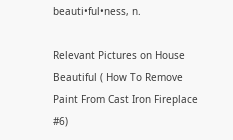beauti•ful•ness, n.

Relevant Pictures on House Beautiful ( How To Remove Paint From Cast Iron Fireplace #6)